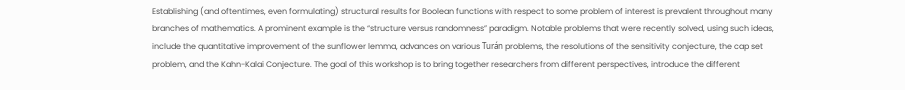Establishing (and oftentimes, even formulating) structural results for Boolean functions with respect to some problem of interest is prevalent throughout many branches of mathematics. A prominent example is the “structure versus randomness” paradigm. Notable problems that were recently solved, using such ideas, include the quantitative improvement of the sunflower lemma, advances on various Turán problems, the resolutions of the sensitivity conjecture, the cap set problem, and the Kahn-Kalai Conjecture. The goal of this workshop is to bring together researchers from different perspectives, introduce the different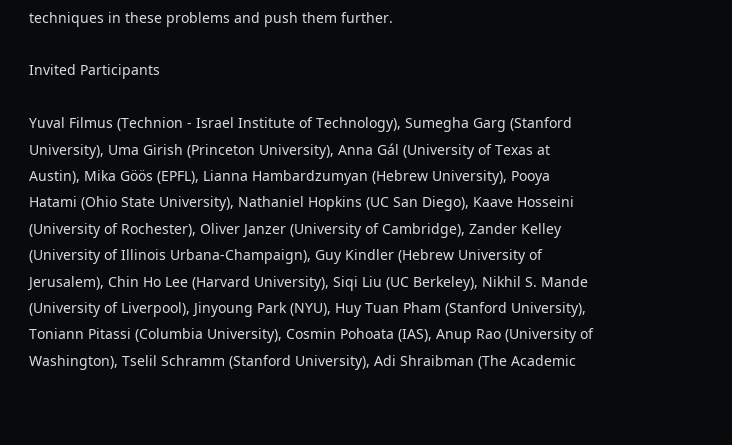techniques in these problems and push them further.

Invited Participants

Yuval Filmus (Technion - Israel Institute of Technology), Sumegha Garg (Stanford University), Uma Girish (Princeton University), Anna Gál (University of Texas at Austin), Mika Göös (EPFL), Lianna Hambardzumyan (Hebrew University), Pooya Hatami (Ohio State University), Nathaniel Hopkins (UC San Diego), Kaave Hosseini (University of Rochester), Oliver Janzer (University of Cambridge), Zander Kelley (University of Illinois Urbana-Champaign), Guy Kindler (Hebrew University of Jerusalem), Chin Ho Lee (Harvard University), Siqi Liu (UC Berkeley), Nikhil S. Mande (University of Liverpool), Jinyoung Park (NYU), Huy Tuan Pham (Stanford University), Toniann Pitassi (Columbia University), Cosmin Pohoata (IAS), Anup Rao (University of Washington), Tselil Schramm (Stanford University), Adi Shraibman (The Academic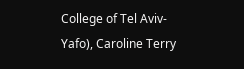College of Tel Aviv-Yafo), Caroline Terry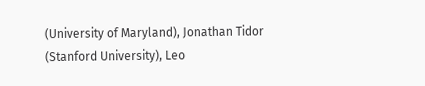(University of Maryland), Jonathan Tidor (Stanford University), Leo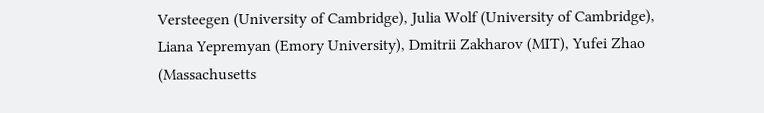Versteegen (University of Cambridge), Julia Wolf (University of Cambridge), Liana Yepremyan (Emory University), Dmitrii Zakharov (MIT), Yufei Zhao (Massachusetts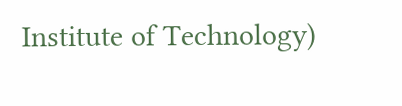Institute of Technology)